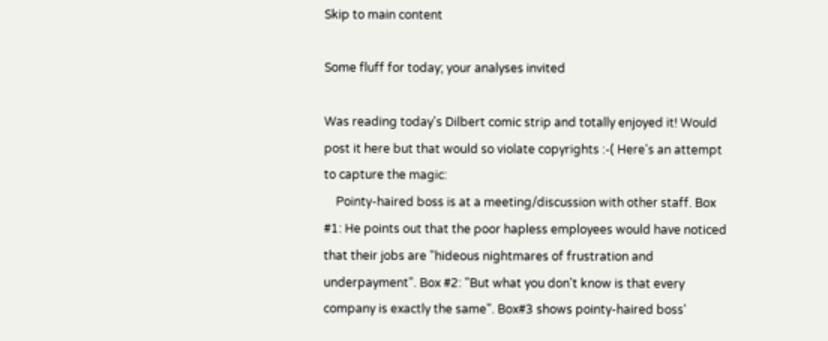Skip to main content

Some fluff for today; your analyses invited

Was reading today's Dilbert comic strip and totally enjoyed it! Would post it here but that would so violate copyrights :-( Here's an attempt to capture the magic:
    Pointy-haired boss is at a meeting/discussion with other staff. Box #1: He points out that the poor hapless employees would have noticed that their jobs are "hideous nightmares of frustration and underpayment". Box #2: "But what you don't know is that every company is exactly the same". Box#3 shows pointy-haired boss'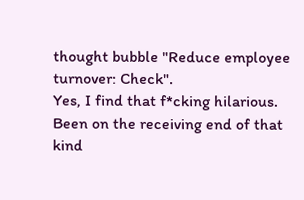thought bubble "Reduce employee turnover: Check".
Yes, I find that f*cking hilarious. Been on the receiving end of that kind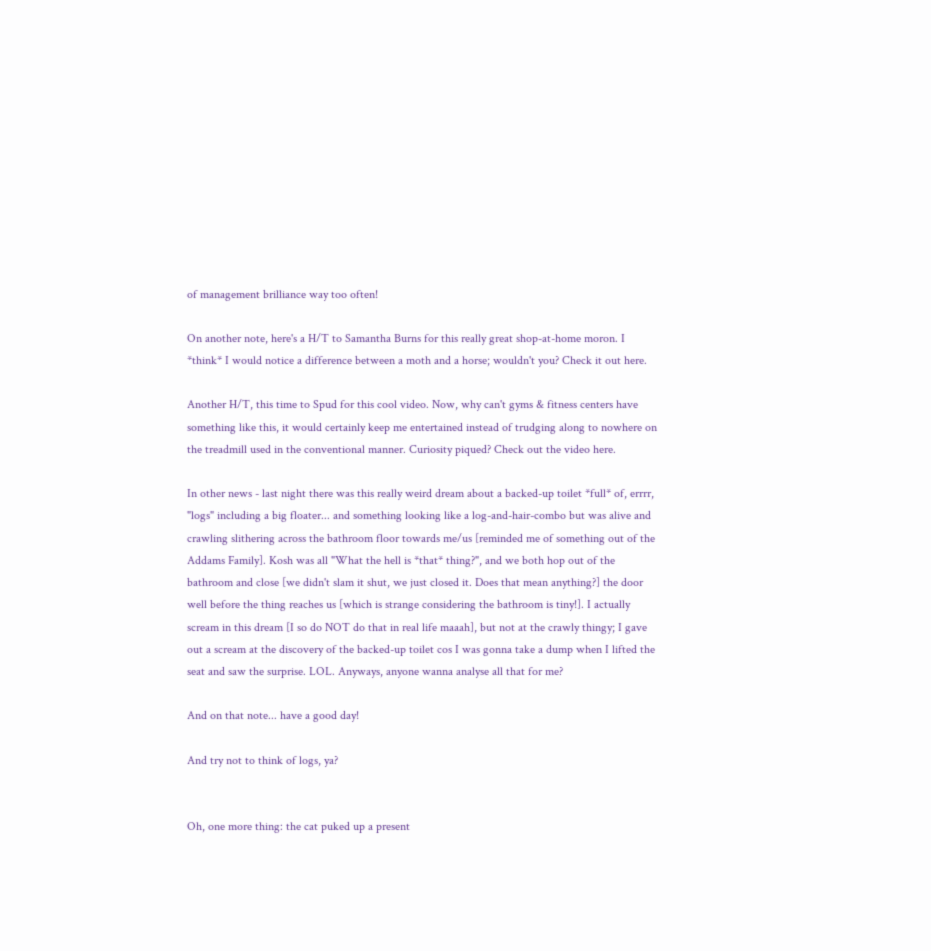of management brilliance way too often!

On another note, here's a H/T to Samantha Burns for this really great shop-at-home moron. I *think* I would notice a difference between a moth and a horse; wouldn't you? Check it out here.

Another H/T, this time to Spud for this cool video. Now, why can't gyms & fitness centers have something like this, it would certainly keep me entertained instead of trudging along to nowhere on the treadmill used in the conventional manner. Curiosity piqued? Check out the video here.

In other news - last night there was this really weird dream about a backed-up toilet *full* of, errrr, "logs" including a big floater... and something looking like a log-and-hair-combo but was alive and crawling slithering across the bathroom floor towards me/us [reminded me of something out of the Addams Family]. Kosh was all "What the hell is *that* thing?", and we both hop out of the bathroom and close [we didn't slam it shut, we just closed it. Does that mean anything?] the door well before the thing reaches us [which is strange considering the bathroom is tiny!]. I actually scream in this dream [I so do NOT do that in real life maaah], but not at the crawly thingy; I gave out a scream at the discovery of the backed-up toilet cos I was gonna take a dump when I lifted the seat and saw the surprise. LOL. Anyways, anyone wanna analyse all that for me?

And on that note... have a good day!

And try not to think of logs, ya?


Oh, one more thing: the cat puked up a present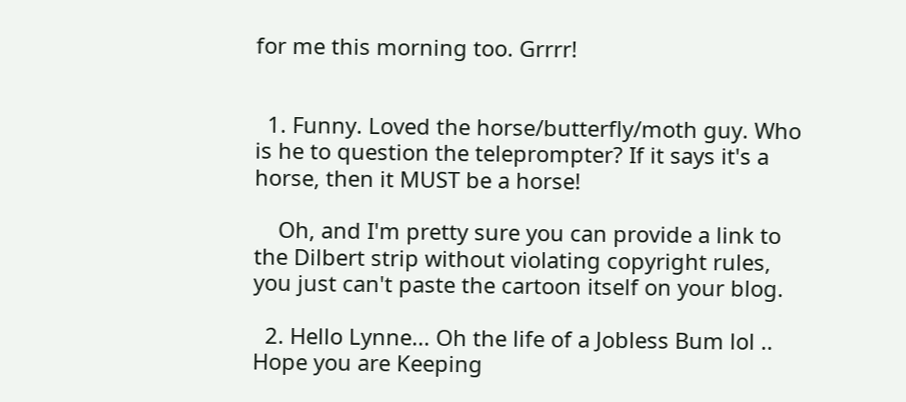for me this morning too. Grrrr!


  1. Funny. Loved the horse/butterfly/moth guy. Who is he to question the teleprompter? If it says it's a horse, then it MUST be a horse!

    Oh, and I'm pretty sure you can provide a link to the Dilbert strip without violating copyright rules, you just can't paste the cartoon itself on your blog.

  2. Hello Lynne... Oh the life of a Jobless Bum lol .. Hope you are Keeping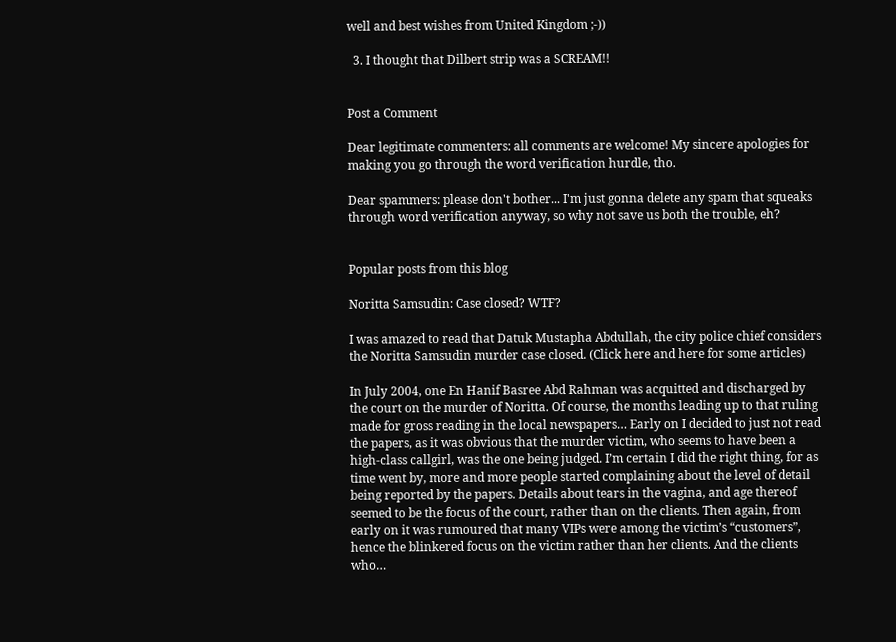well and best wishes from United Kingdom ;-))

  3. I thought that Dilbert strip was a SCREAM!!


Post a Comment

Dear legitimate commenters: all comments are welcome! My sincere apologies for making you go through the word verification hurdle, tho.

Dear spammers: please don't bother... I'm just gonna delete any spam that squeaks through word verification anyway, so why not save us both the trouble, eh?


Popular posts from this blog

Noritta Samsudin: Case closed? WTF?

I was amazed to read that Datuk Mustapha Abdullah, the city police chief considers the Noritta Samsudin murder case closed. (Click here and here for some articles)

In July 2004, one En Hanif Basree Abd Rahman was acquitted and discharged by the court on the murder of Noritta. Of course, the months leading up to that ruling made for gross reading in the local newspapers… Early on I decided to just not read the papers, as it was obvious that the murder victim, who seems to have been a high-class callgirl, was the one being judged. I’m certain I did the right thing, for as time went by, more and more people started complaining about the level of detail being reported by the papers. Details about tears in the vagina, and age thereof seemed to be the focus of the court, rather than on the clients. Then again, from early on it was rumoured that many VIPs were among the victim’s “customers”, hence the blinkered focus on the victim rather than her clients. And the clients who…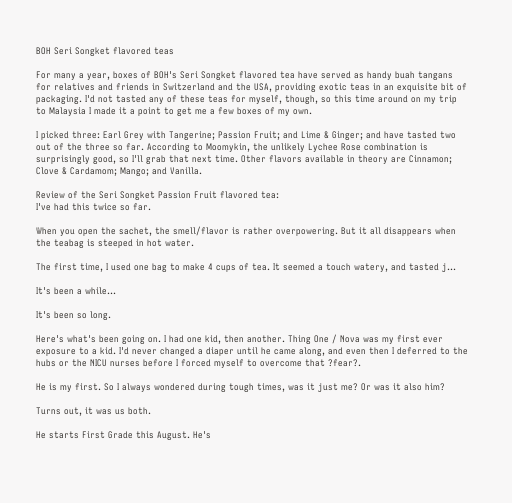BOH Seri Songket flavored teas

For many a year, boxes of BOH's Seri Songket flavored tea have served as handy buah tangans for relatives and friends in Switzerland and the USA, providing exotic teas in an exquisite bit of packaging. I'd not tasted any of these teas for myself, though, so this time around on my trip to Malaysia I made it a point to get me a few boxes of my own.

I picked three: Earl Grey with Tangerine; Passion Fruit; and Lime & Ginger; and have tasted two out of the three so far. According to Moomykin, the unlikely Lychee Rose combination is surprisingly good, so I'll grab that next time. Other flavors available in theory are Cinnamon; Clove & Cardamom; Mango; and Vanilla.

Review of the Seri Songket Passion Fruit flavored tea:
I've had this twice so far.

When you open the sachet, the smell/flavor is rather overpowering. But it all disappears when the teabag is steeped in hot water.

The first time, I used one bag to make 4 cups of tea. It seemed a touch watery, and tasted j…

It's been a while...

It's been so long.

Here's what's been going on. I had one kid, then another. Thing One / Nova was my first ever exposure to a kid. I'd never changed a diaper until he came along, and even then I deferred to the hubs or the NICU nurses before I forced myself to overcome that ?fear?.

He is my first. So I always wondered during tough times, was it just me? Or was it also him?

Turns out, it was us both.

He starts First Grade this August. He's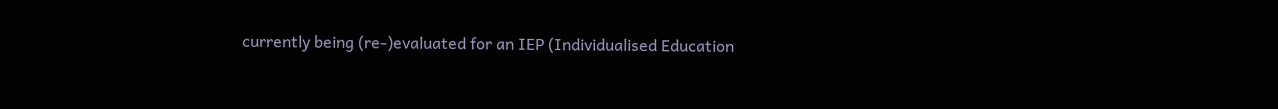currently being (re-)evaluated for an IEP (Individualised Education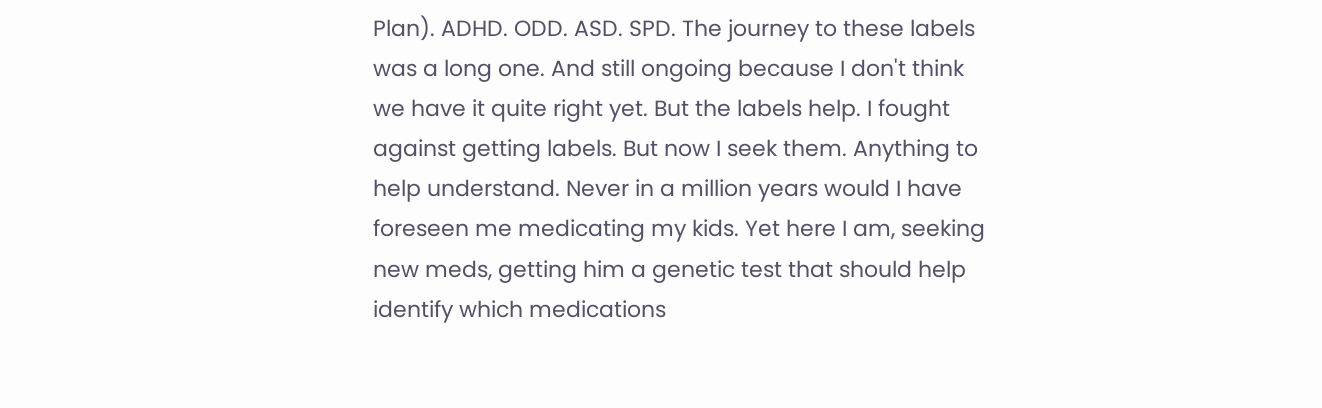Plan). ADHD. ODD. ASD. SPD. The journey to these labels was a long one. And still ongoing because I don't think we have it quite right yet. But the labels help. I fought against getting labels. But now I seek them. Anything to help understand. Never in a million years would I have foreseen me medicating my kids. Yet here I am, seeking new meds, getting him a genetic test that should help identify which medications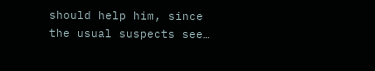should help him, since the usual suspects see…